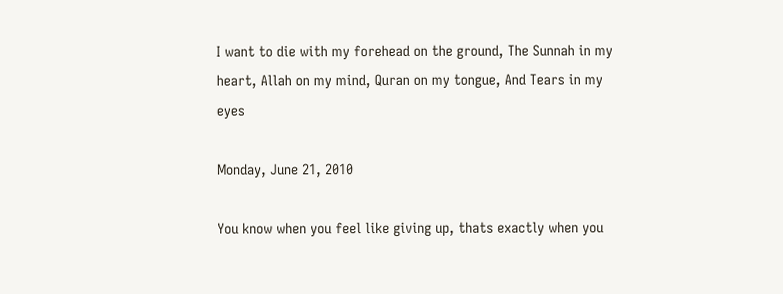I want to die with my forehead on the ground, The Sunnah in my heart, Allah on my mind, Quran on my tongue, And Tears in my eyes

Monday, June 21, 2010

You know when you feel like giving up, thats exactly when you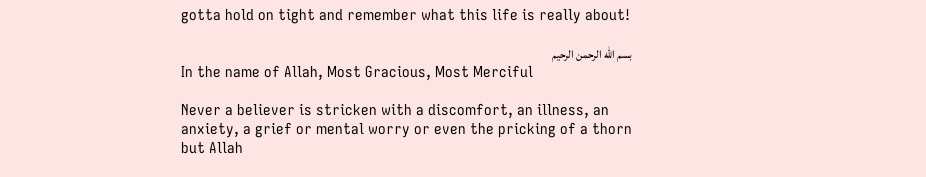gotta hold on tight and remember what this life is really about!

بسم الله الرحمن الرحيم
In the name of Allah, Most Gracious, Most Merciful

Never a believer is stricken with a discomfort, an illness, an anxiety, a grief or mental worry or even the pricking of a thorn but Allah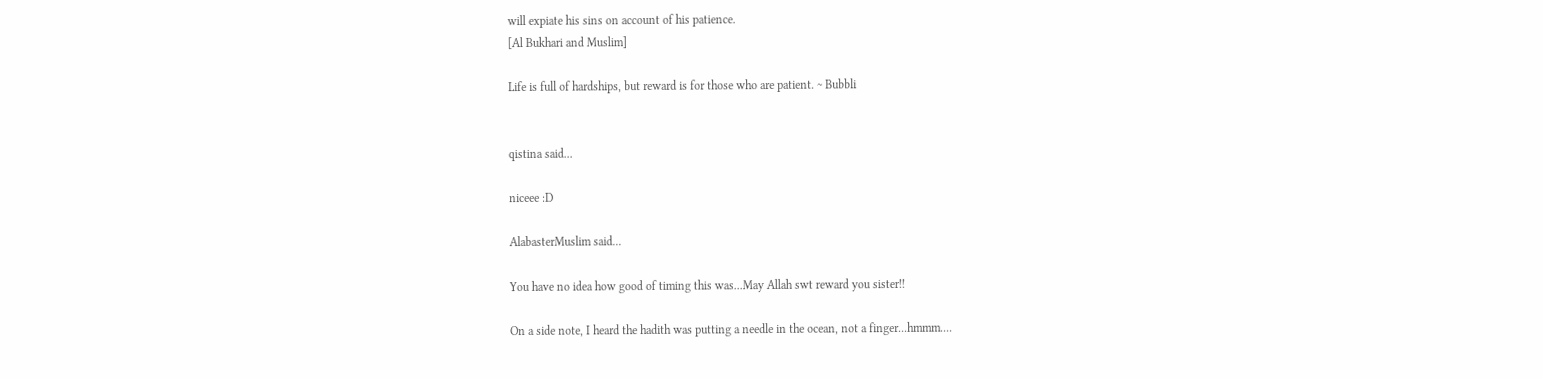will expiate his sins on account of his patience.
[Al Bukhari and Muslim]

Life is full of hardships, but reward is for those who are patient. ~ Bubbli


qistina said...

niceee :D

AlabasterMuslim said...

You have no idea how good of timing this was...May Allah swt reward you sister!!

On a side note, I heard the hadith was putting a needle in the ocean, not a finger...hmmm....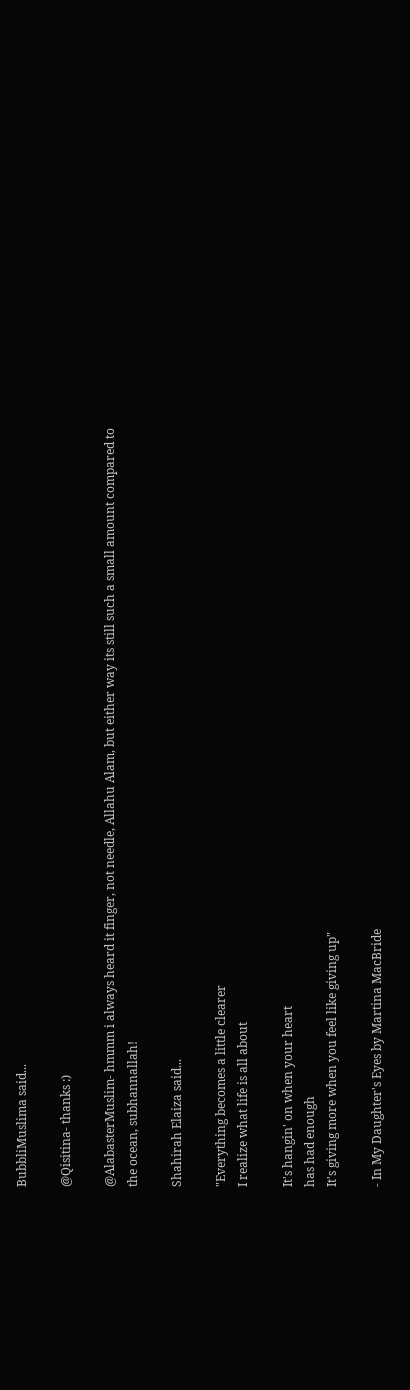BubbliMuslima said...

@Qisitina- thanks :)

@AlabasterMuslim- hmmm i always heard it finger, not needle, Allahu Alam, but either way its still such a small amount compared to the ocean, subhannallah!

Shahirah Elaiza said...

"Everything becomes a little clearer
I realize what life is all about

It's hangin' on when your heart
has had enough
It's giving more when you feel like giving up"

- In My Daughter's Eyes by Martina MacBride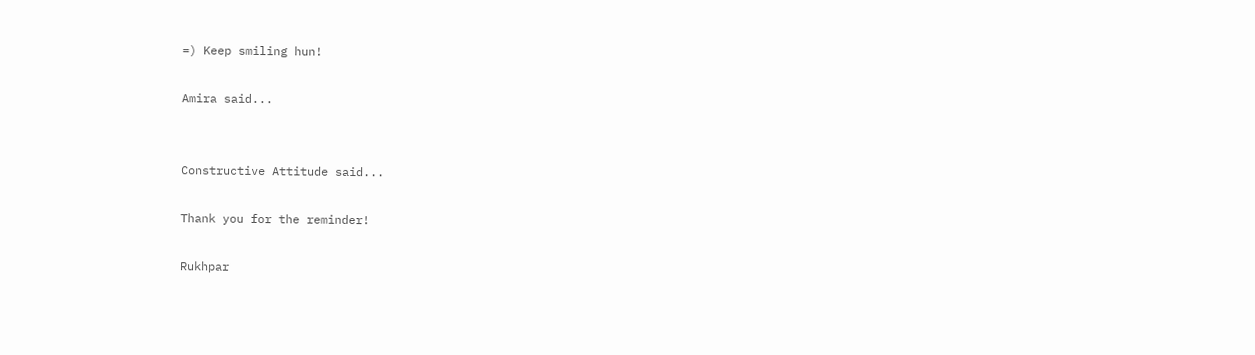=) Keep smiling hun!

Amira said...


Constructive Attitude said...

Thank you for the reminder!

Rukhpar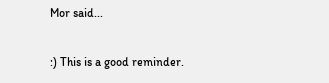Mor said...

:) This is a good reminder.